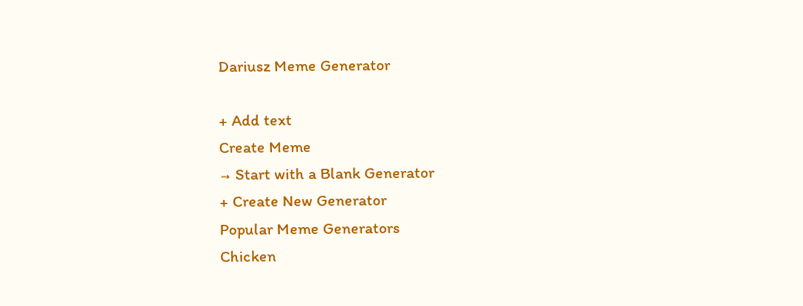Dariusz Meme Generator

+ Add text
Create Meme
→ Start with a Blank Generator
+ Create New Generator
Popular Meme Generators
Chicken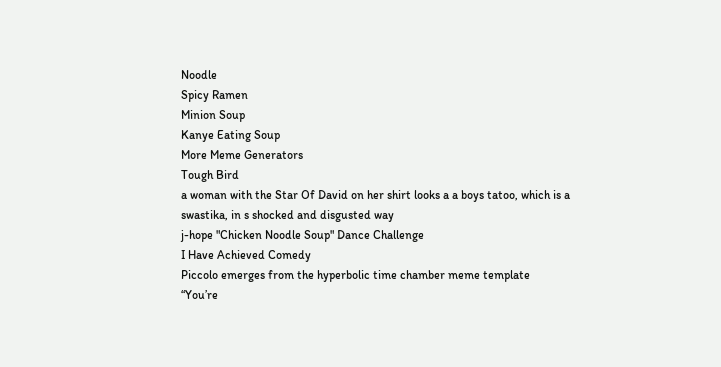Noodle
Spicy Ramen
Minion Soup
Kanye Eating Soup
More Meme Generators
Tough Bird
a woman with the Star Of David on her shirt looks a a boys tatoo, which is a swastika, in s shocked and disgusted way
j-hope "Chicken Noodle Soup" Dance Challenge
I Have Achieved Comedy
Piccolo emerges from the hyperbolic time chamber meme template
“You’re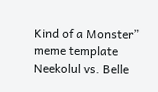Kind of a Monster” meme template
Neekolul vs. Belle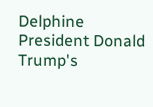Delphine
President Donald Trump's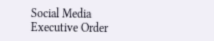Social Media Executive Order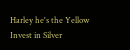Harley he's the Yellow
Invest in Silver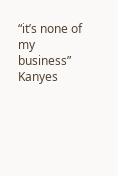“it’s none of my business” Kanyes